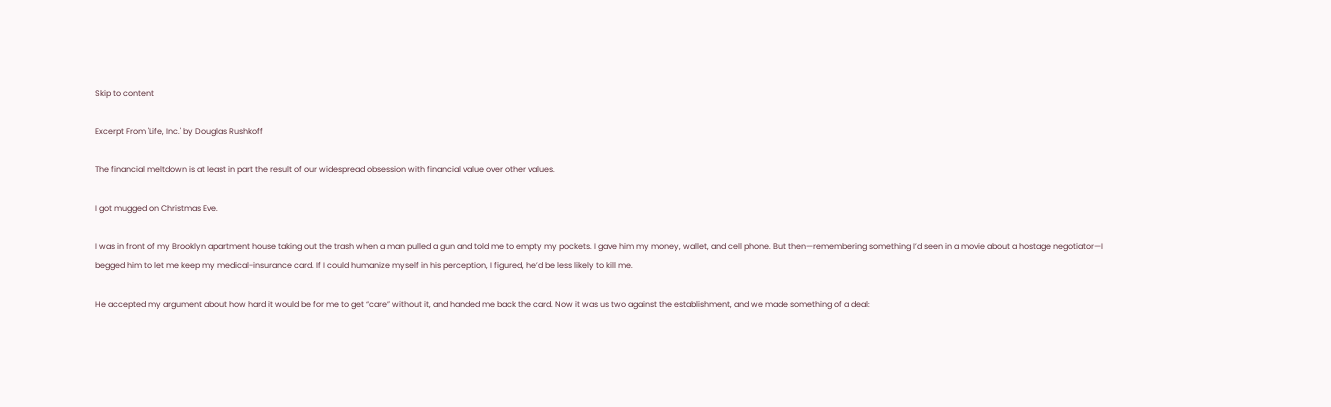Skip to content

Excerpt From 'Life, Inc.' by Douglas Rushkoff

The financial meltdown is at least in part the result of our widespread obsession with financial value over other values.

I got mugged on Christmas Eve.

I was in front of my Brooklyn apartment house taking out the trash when a man pulled a gun and told me to empty my pockets. I gave him my money, wallet, and cell phone. But then—remembering something I’d seen in a movie about a hostage negotiator—I begged him to let me keep my medical-insurance card. If I could humanize myself in his perception, I figured, he’d be less likely to kill me.

He accepted my argument about how hard it would be for me to get “care” without it, and handed me back the card. Now it was us two against the establishment, and we made something of a deal: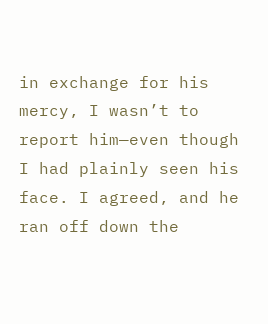in exchange for his mercy, I wasn’t to report him—even though I had plainly seen his face. I agreed, and he ran off down the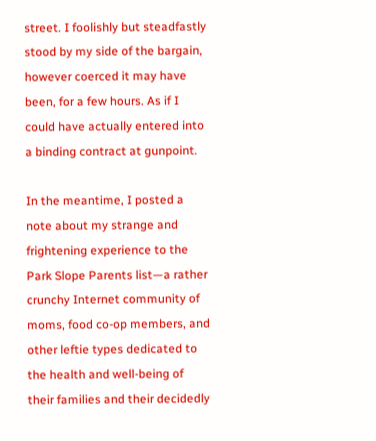street. I foolishly but steadfastly stood by my side of the bargain, however coerced it may have been, for a few hours. As if I could have actually entered into a binding contract at gunpoint.

In the meantime, I posted a note about my strange and frightening experience to the Park Slope Parents list—a rather crunchy Internet community of moms, food co-op members, and other leftie types dedicated to the health and well-being of their families and their decidedly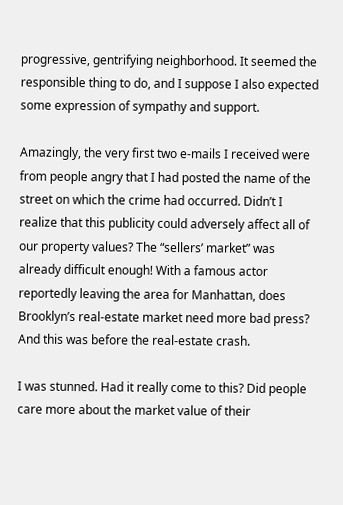progressive, gentrifying neighborhood. It seemed the responsible thing to do, and I suppose I also expected some expression of sympathy and support.

Amazingly, the very first two e-mails I received were from people angry that I had posted the name of the street on which the crime had occurred. Didn’t I realize that this publicity could adversely affect all of our property values? The “sellers’ market” was already difficult enough! With a famous actor reportedly leaving the area for Manhattan, does Brooklyn’s real-estate market need more bad press? And this was before the real-estate crash.

I was stunned. Had it really come to this? Did people care more about the market value of their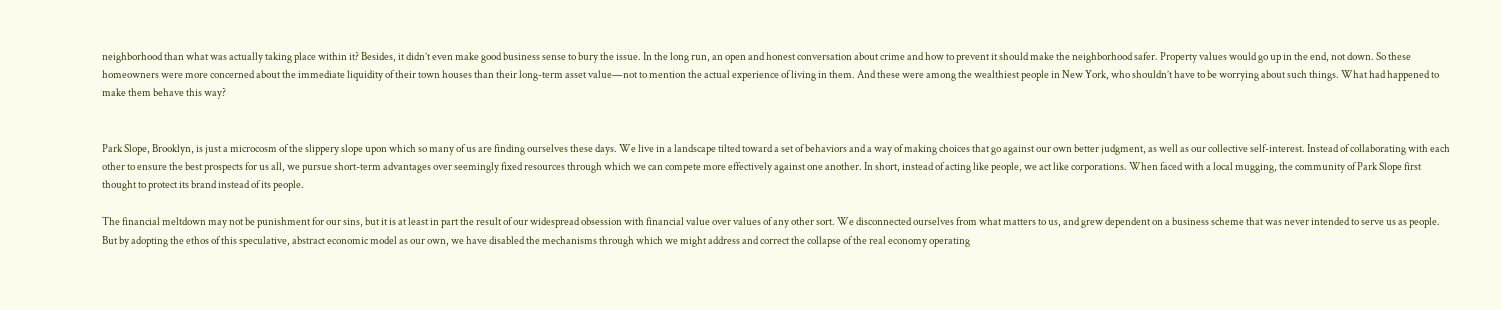neighborhood than what was actually taking place within it? Besides, it didn’t even make good business sense to bury the issue. In the long run, an open and honest conversation about crime and how to prevent it should make the neighborhood safer. Property values would go up in the end, not down. So these homeowners were more concerned about the immediate liquidity of their town houses than their long-term asset value—not to mention the actual experience of living in them. And these were among the wealthiest people in New York, who shouldn’t have to be worrying about such things. What had happened to make them behave this way?


Park Slope, Brooklyn, is just a microcosm of the slippery slope upon which so many of us are finding ourselves these days. We live in a landscape tilted toward a set of behaviors and a way of making choices that go against our own better judgment, as well as our collective self-interest. Instead of collaborating with each other to ensure the best prospects for us all, we pursue short-term advantages over seemingly fixed resources through which we can compete more effectively against one another. In short, instead of acting like people, we act like corporations. When faced with a local mugging, the community of Park Slope first thought to protect its brand instead of its people.

The financial meltdown may not be punishment for our sins, but it is at least in part the result of our widespread obsession with financial value over values of any other sort. We disconnected ourselves from what matters to us, and grew dependent on a business scheme that was never intended to serve us as people. But by adopting the ethos of this speculative, abstract economic model as our own, we have disabled the mechanisms through which we might address and correct the collapse of the real economy operating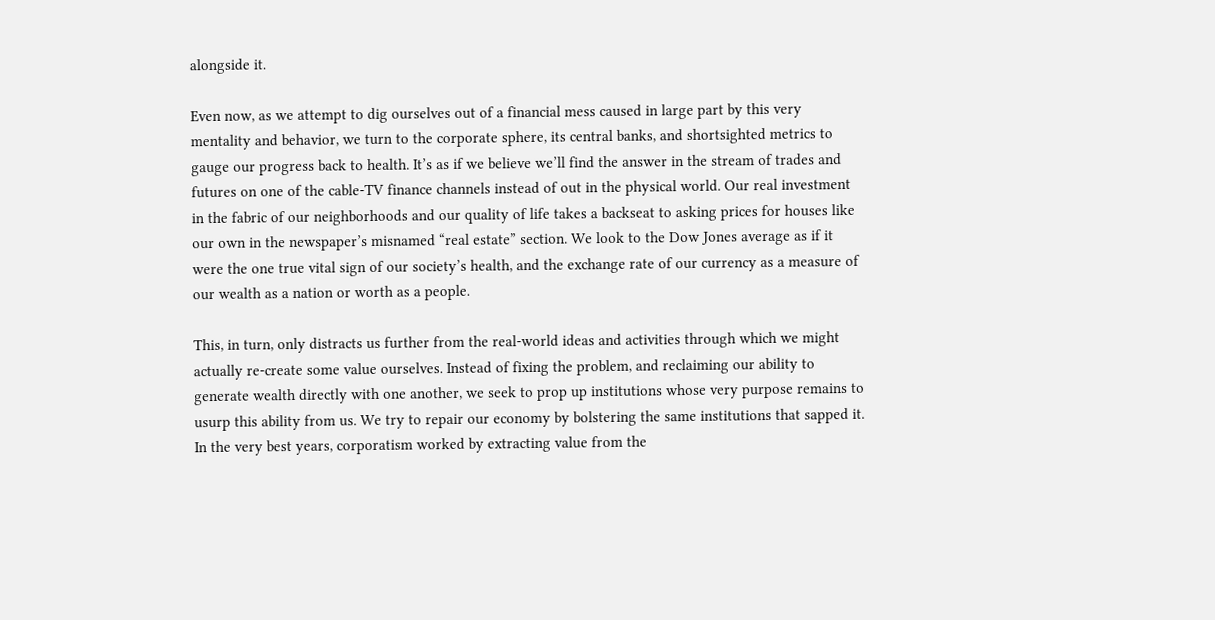alongside it.

Even now, as we attempt to dig ourselves out of a financial mess caused in large part by this very mentality and behavior, we turn to the corporate sphere, its central banks, and shortsighted metrics to gauge our progress back to health. It’s as if we believe we’ll find the answer in the stream of trades and futures on one of the cable-TV finance channels instead of out in the physical world. Our real investment in the fabric of our neighborhoods and our quality of life takes a backseat to asking prices for houses like our own in the newspaper’s misnamed “real estate” section. We look to the Dow Jones average as if it were the one true vital sign of our society’s health, and the exchange rate of our currency as a measure of our wealth as a nation or worth as a people.

This, in turn, only distracts us further from the real-world ideas and activities through which we might actually re-create some value ourselves. Instead of fixing the problem, and reclaiming our ability to generate wealth directly with one another, we seek to prop up institutions whose very purpose remains to usurp this ability from us. We try to repair our economy by bolstering the same institutions that sapped it. In the very best years, corporatism worked by extracting value from the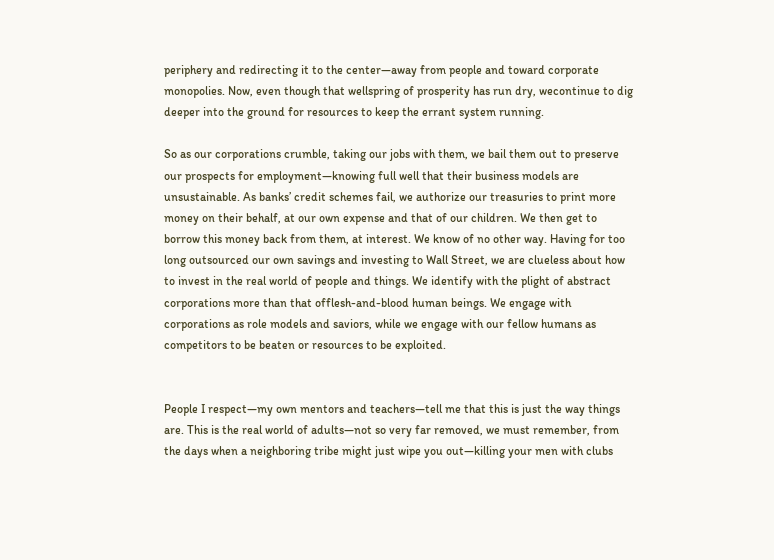periphery and redirecting it to the center—away from people and toward corporate monopolies. Now, even though that wellspring of prosperity has run dry, wecontinue to dig deeper into the ground for resources to keep the errant system running.

So as our corporations crumble, taking our jobs with them, we bail them out to preserve our prospects for employment—knowing full well that their business models are unsustainable. As banks’ credit schemes fail, we authorize our treasuries to print more money on their behalf, at our own expense and that of our children. We then get to borrow this money back from them, at interest. We know of no other way. Having for too long outsourced our own savings and investing to Wall Street, we are clueless about how to invest in the real world of people and things. We identify with the plight of abstract corporations more than that offlesh-and-blood human beings. We engage with corporations as role models and saviors, while we engage with our fellow humans as competitors to be beaten or resources to be exploited.


People I respect—my own mentors and teachers—tell me that this is just the way things are. This is the real world of adults—not so very far removed, we must remember, from the days when a neighboring tribe might just wipe you out—killing your men with clubs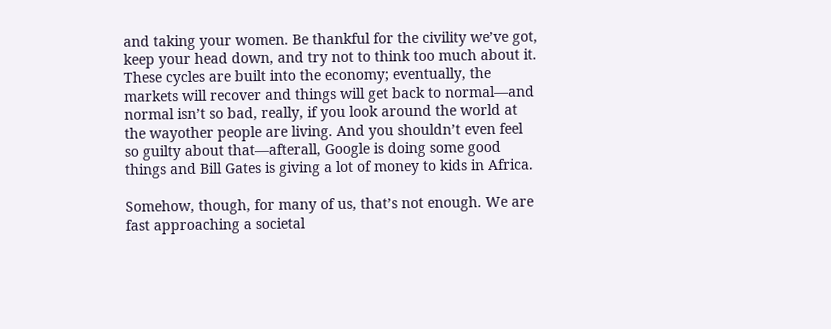and taking your women. Be thankful for the civility we’ve got, keep your head down, and try not to think too much about it. These cycles are built into the economy; eventually, the markets will recover and things will get back to normal—and normal isn’t so bad, really, if you look around the world at the wayother people are living. And you shouldn’t even feel so guilty about that—afterall, Google is doing some good things and Bill Gates is giving a lot of money to kids in Africa.

Somehow, though, for many of us, that’s not enough. We are fast approaching a societal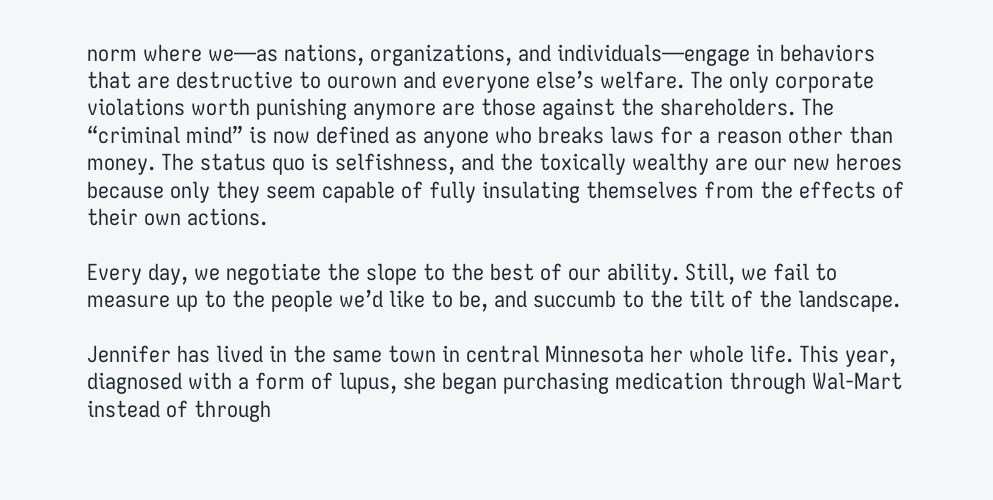norm where we—as nations, organizations, and individuals—engage in behaviors that are destructive to ourown and everyone else’s welfare. The only corporate violations worth punishing anymore are those against the shareholders. The “criminal mind” is now defined as anyone who breaks laws for a reason other than money. The status quo is selfishness, and the toxically wealthy are our new heroes because only they seem capable of fully insulating themselves from the effects of their own actions.

Every day, we negotiate the slope to the best of our ability. Still, we fail to measure up to the people we’d like to be, and succumb to the tilt of the landscape.

Jennifer has lived in the same town in central Minnesota her whole life. This year, diagnosed with a form of lupus, she began purchasing medication through Wal-Mart instead of through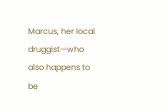Marcus, her local druggist—who also happens to be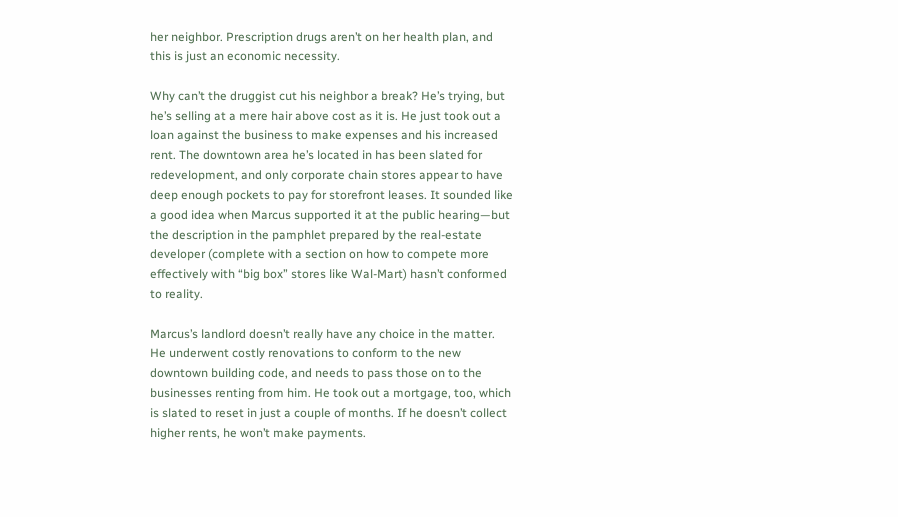her neighbor. Prescription drugs aren’t on her health plan, and this is just an economic necessity.

Why can’t the druggist cut his neighbor a break? He’s trying, but he’s selling at a mere hair above cost as it is. He just took out a loan against the business to make expenses and his increased rent. The downtown area he’s located in has been slated for redevelopment, and only corporate chain stores appear to have deep enough pockets to pay for storefront leases. It sounded like a good idea when Marcus supported it at the public hearing—but the description in the pamphlet prepared by the real-estate developer (complete with a section on how to compete more effectively with “big box” stores like Wal-Mart) hasn’t conformed to reality.

Marcus’s landlord doesn’t really have any choice in the matter. He underwent costly renovations to conform to the new downtown building code, and needs to pass those on to the businesses renting from him. He took out a mortgage, too, which is slated to reset in just a couple of months. If he doesn’t collect higher rents, he won’t make payments.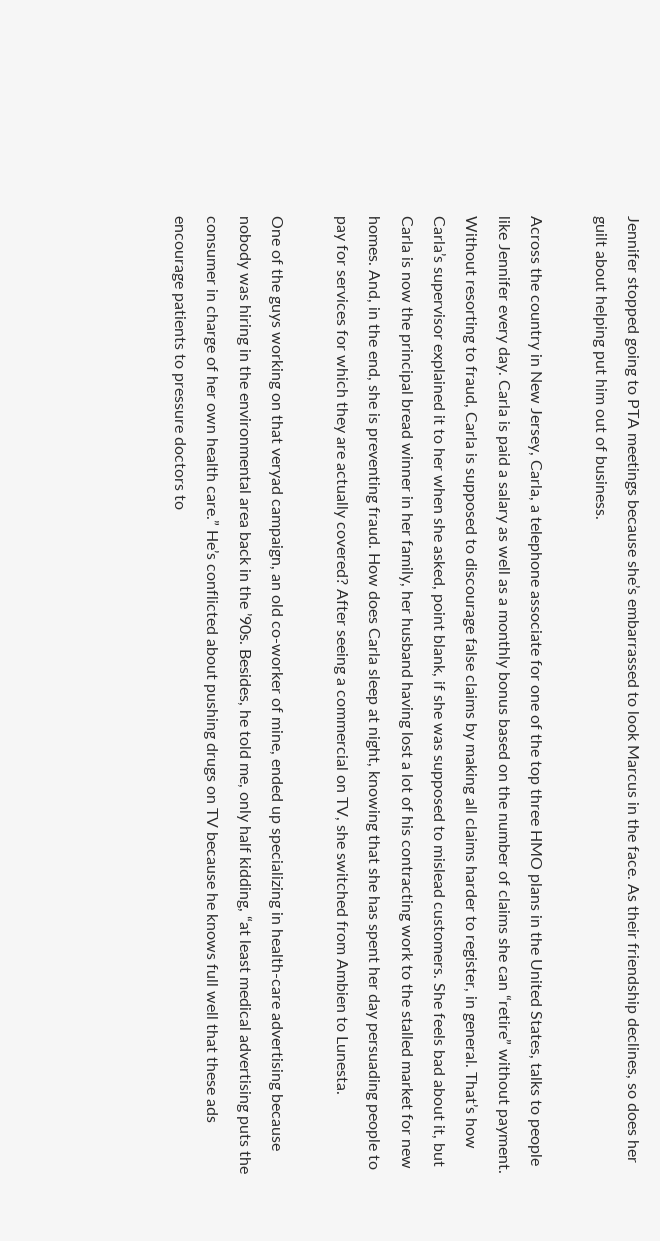Jennifer stopped going to PTA meetings because she’s embarrassed to look Marcus in the face. As their friendship declines, so does her guilt about helping put him out of business.

Across the country in New Jersey, Carla, a telephone associate for one of the top three HMO plans in the United States, talks to people like Jennifer every day. Carla is paid a salary as well as a monthly bonus based on the number of claims she can “retire” without payment. Without resorting to fraud, Carla is supposed to discourage false claims by making all claims harder to register, in general. That’s how Carla’s supervisor explained it to her when she asked, point blank, if she was supposed to mislead customers. She feels bad about it, but Carla is now the principal bread winner in her family, her husband having lost a lot of his contracting work to the stalled market for new homes. And, in the end, she is preventing fraud. How does Carla sleep at night, knowing that she has spent her day persuading people to pay for services for which they are actually covered? After seeing a commercial on TV, she switched from Ambien to Lunesta.

One of the guys working on that veryad campaign, an old co-worker of mine, ended up specializing in health-care advertising because nobody was hiring in the environmental area back in the ’90s. Besides, he told me, only half kidding, “at least medical advertising puts the consumer in charge of her own health care.” He’s conflicted about pushing drugs on TV because he knows full well that these ads encourage patients to pressure doctors to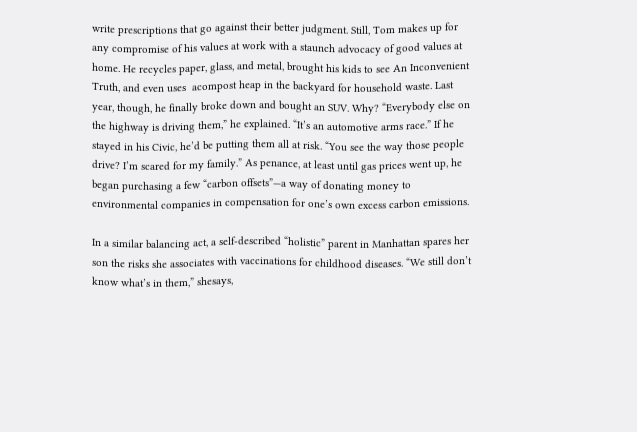write prescriptions that go against their better judgment. Still, Tom makes up for any compromise of his values at work with a staunch advocacy of good values at home. He recycles paper, glass, and metal, brought his kids to see An Inconvenient Truth, and even uses  acompost heap in the backyard for household waste. Last year, though, he finally broke down and bought an SUV. Why? “Everybody else on the highway is driving them,” he explained. “It’s an automotive arms race.” If he stayed in his Civic, he’d be putting them all at risk. “You see the way those people drive? I’m scared for my family.” As penance, at least until gas prices went up, he began purchasing a few “carbon offsets”—a way of donating money to environmental companies in compensation for one’s own excess carbon emissions.

In a similar balancing act, a self-described “holistic” parent in Manhattan spares her son the risks she associates with vaccinations for childhood diseases. “We still don’t know what’s in them,” shesays,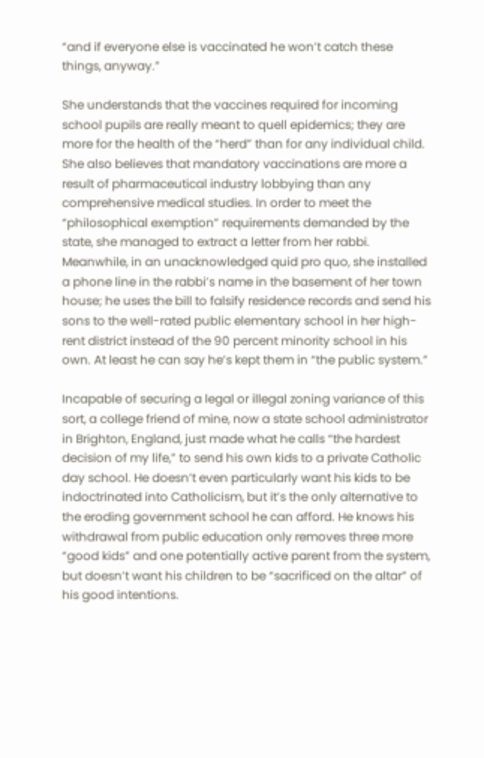“and if everyone else is vaccinated he won’t catch these things, anyway.”

She understands that the vaccines required for incoming school pupils are really meant to quell epidemics; they are more for the health of the “herd” than for any individual child. She also believes that mandatory vaccinations are more a result of pharmaceutical industry lobbying than any comprehensive medical studies. In order to meet the “philosophical exemption” requirements demanded by the state, she managed to extract a letter from her rabbi. Meanwhile, in an unacknowledged quid pro quo, she installed a phone line in the rabbi’s name in the basement of her town house; he uses the bill to falsify residence records and send his sons to the well-rated public elementary school in her high-rent district instead of the 90 percent minority school in his own. At least he can say he’s kept them in “the public system.”

Incapable of securing a legal or illegal zoning variance of this sort, a college friend of mine, now a state school administrator in Brighton, England, just made what he calls “the hardest decision of my life,” to send his own kids to a private Catholic day school. He doesn’t even particularly want his kids to be indoctrinated into Catholicism, but it’s the only alternative to the eroding government school he can afford. He knows his withdrawal from public education only removes three more “good kids” and one potentially active parent from the system, but doesn’t want his children to be “sacrificed on the altar” of his good intentions.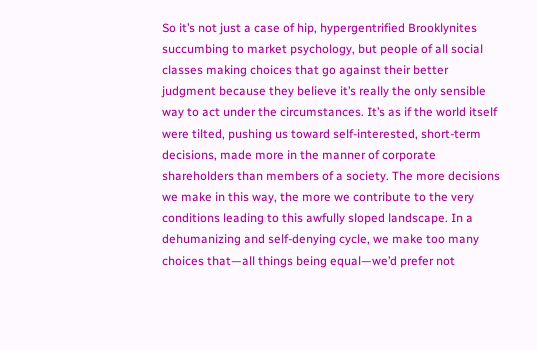So it’s not just a case of hip, hypergentrified Brooklynites succumbing to market psychology, but people of all social classes making choices that go against their better judgment because they believe it’s really the only sensible way to act under the circumstances. It’s as if the world itself were tilted, pushing us toward self-interested, short-term decisions, made more in the manner of corporate shareholders than members of a society. The more decisions we make in this way, the more we contribute to the very conditions leading to this awfully sloped landscape. In a dehumanizing and self-denying cycle, we make too many choices that—all things being equal—we’d prefer not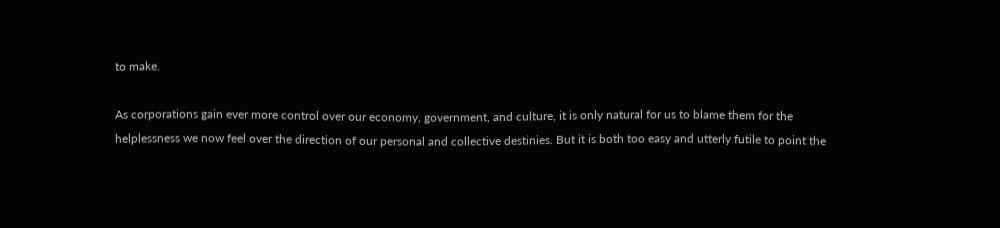to make.

As corporations gain ever more control over our economy, government, and culture, it is only natural for us to blame them for the helplessness we now feel over the direction of our personal and collective destinies. But it is both too easy and utterly futile to point the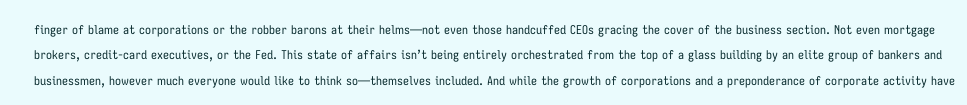finger of blame at corporations or the robber barons at their helms—not even those handcuffed CEOs gracing the cover of the business section. Not even mortgage brokers, credit-card executives, or the Fed. This state of affairs isn’t being entirely orchestrated from the top of a glass building by an elite group of bankers and businessmen, however much everyone would like to think so—themselves included. And while the growth of corporations and a preponderance of corporate activity have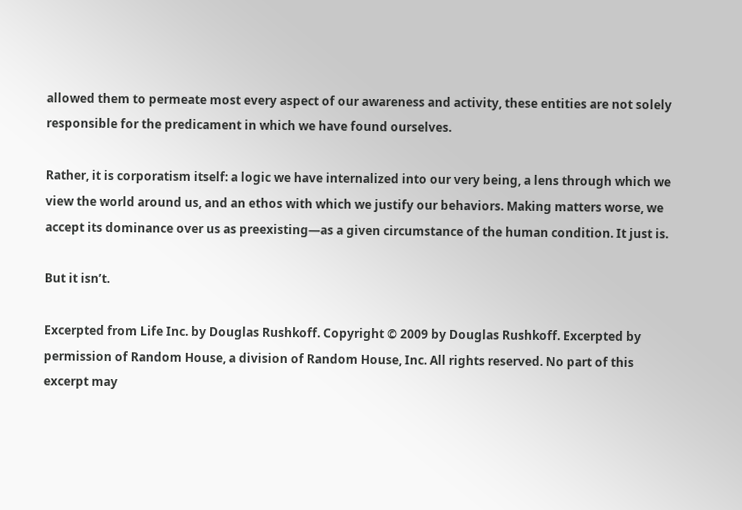allowed them to permeate most every aspect of our awareness and activity, these entities are not solely responsible for the predicament in which we have found ourselves.

Rather, it is corporatism itself: a logic we have internalized into our very being, a lens through which we view the world around us, and an ethos with which we justify our behaviors. Making matters worse, we accept its dominance over us as preexisting—as a given circumstance of the human condition. It just is.

But it isn’t.

Excerpted from Life Inc. by Douglas Rushkoff. Copyright © 2009 by Douglas Rushkoff. Excerpted by permission of Random House, a division of Random House, Inc. All rights reserved. No part of this excerpt may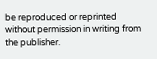be reproduced or reprinted without permission in writing from the publisher.